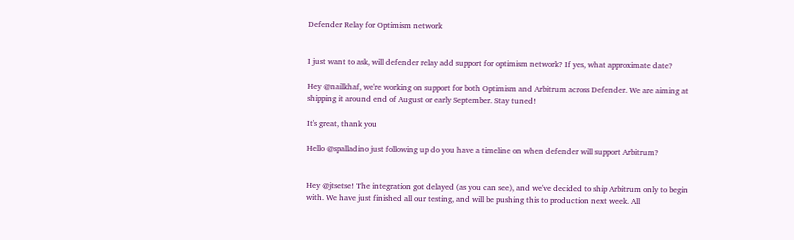Defender Relay for Optimism network


I just want to ask, will defender relay add support for optimism network? If yes, what approximate date?

Hey @nailkhaf, we're working on support for both Optimism and Arbitrum across Defender. We are aiming at shipping it around end of August or early September. Stay tuned!

It's great, thank you

Hello @spalladino just following up do you have a timeline on when defender will support Arbitrum?


Hey @jtsetse! The integration got delayed (as you can see), and we've decided to ship Arbitrum only to begin with. We have just finished all our testing, and will be pushing this to production next week. All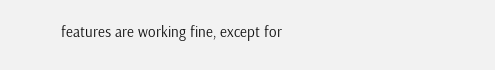features are working fine, except for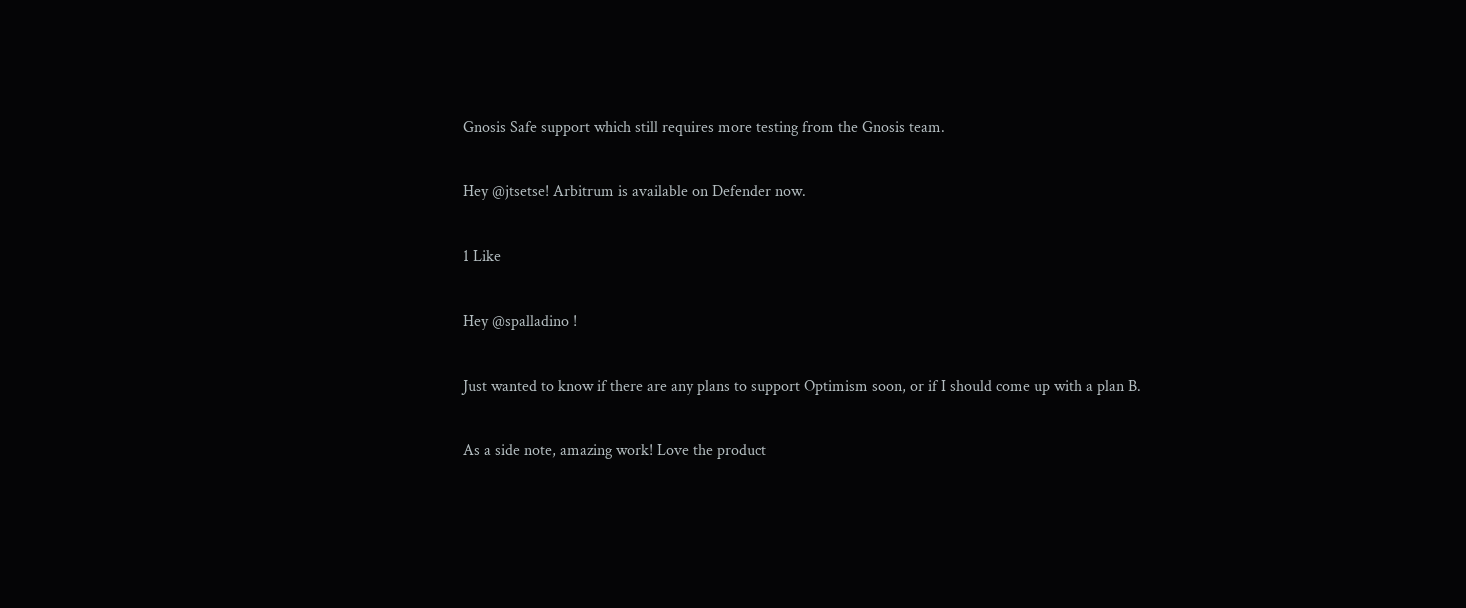Gnosis Safe support which still requires more testing from the Gnosis team.

Hey @jtsetse! Arbitrum is available on Defender now.

1 Like

Hey @spalladino !

Just wanted to know if there are any plans to support Optimism soon, or if I should come up with a plan B.

As a side note, amazing work! Love the product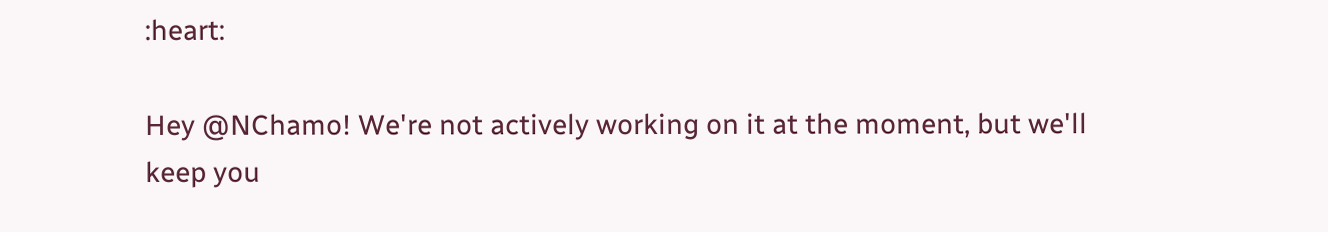:heart:

Hey @NChamo! We're not actively working on it at the moment, but we'll keep you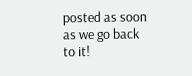posted as soon as we go back to it!